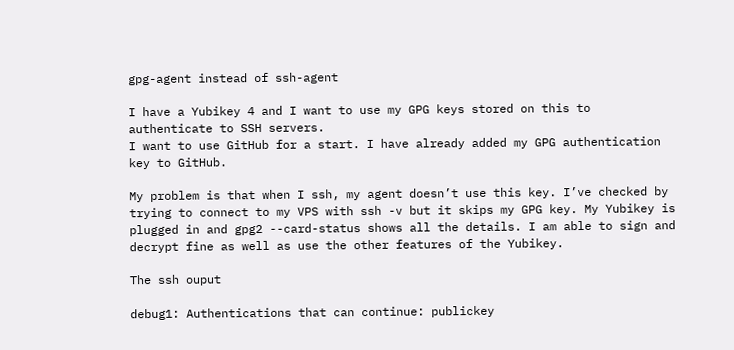gpg-agent instead of ssh-agent

I have a Yubikey 4 and I want to use my GPG keys stored on this to authenticate to SSH servers.
I want to use GitHub for a start. I have already added my GPG authentication key to GitHub.

My problem is that when I ssh, my agent doesn’t use this key. I’ve checked by trying to connect to my VPS with ssh -v but it skips my GPG key. My Yubikey is plugged in and gpg2 --card-status shows all the details. I am able to sign and decrypt fine as well as use the other features of the Yubikey.

The ssh ouput

debug1: Authentications that can continue: publickey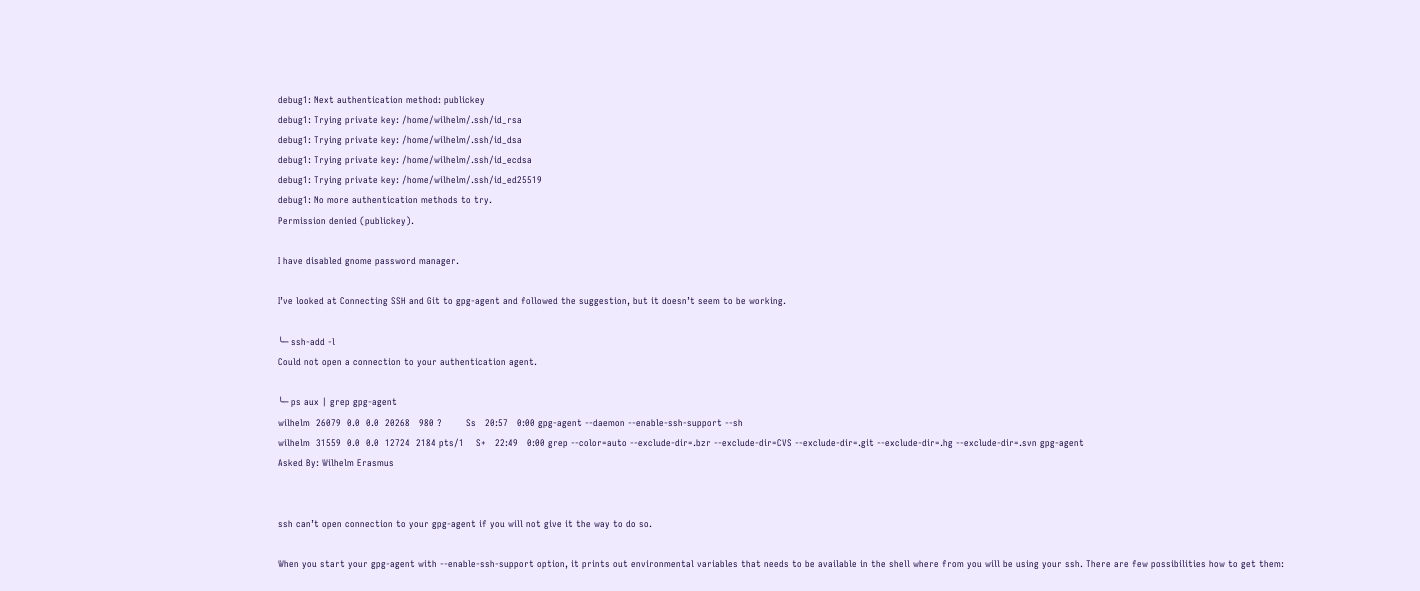debug1: Next authentication method: publickey
debug1: Trying private key: /home/wilhelm/.ssh/id_rsa
debug1: Trying private key: /home/wilhelm/.ssh/id_dsa
debug1: Trying private key: /home/wilhelm/.ssh/id_ecdsa
debug1: Trying private key: /home/wilhelm/.ssh/id_ed25519
debug1: No more authentication methods to try.
Permission denied (publickey).

I have disabled gnome password manager.

I’ve looked at Connecting SSH and Git to gpg-agent and followed the suggestion, but it doesn’t seem to be working.

╰─ ssh-add -l
Could not open a connection to your authentication agent.

╰─ ps aux | grep gpg-agent
wilhelm  26079  0.0  0.0  20268   980 ?        Ss   20:57   0:00 gpg-agent --daemon --enable-ssh-support --sh
wilhelm  31559  0.0  0.0  12724  2184 pts/1    S+   22:49   0:00 grep --color=auto --exclude-dir=.bzr --exclude-dir=CVS --exclude-dir=.git --exclude-dir=.hg --exclude-dir=.svn gpg-agent
Asked By: Wilhelm Erasmus


ssh can’t open connection to your gpg-agent if you will not give it the way to do so.

When you start your gpg-agent with --enable-ssh-support option, it prints out environmental variables that needs to be available in the shell where from you will be using your ssh. There are few possibilities how to get them: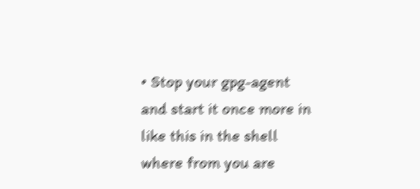• Stop your gpg-agent and start it once more in like this in the shell where from you are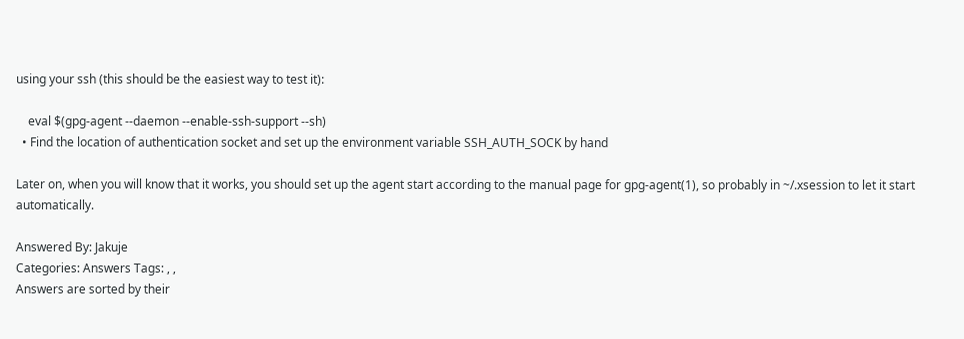using your ssh (this should be the easiest way to test it):

    eval $(gpg-agent --daemon --enable-ssh-support --sh)
  • Find the location of authentication socket and set up the environment variable SSH_AUTH_SOCK by hand

Later on, when you will know that it works, you should set up the agent start according to the manual page for gpg-agent(1), so probably in ~/.xsession to let it start automatically.

Answered By: Jakuje
Categories: Answers Tags: , ,
Answers are sorted by their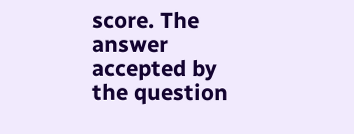score. The answer accepted by the question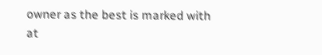owner as the best is marked with
at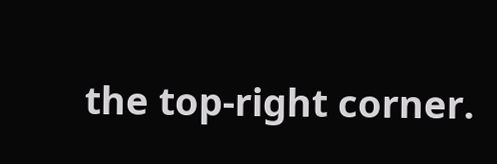the top-right corner.